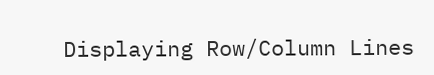Displaying Row/Column Lines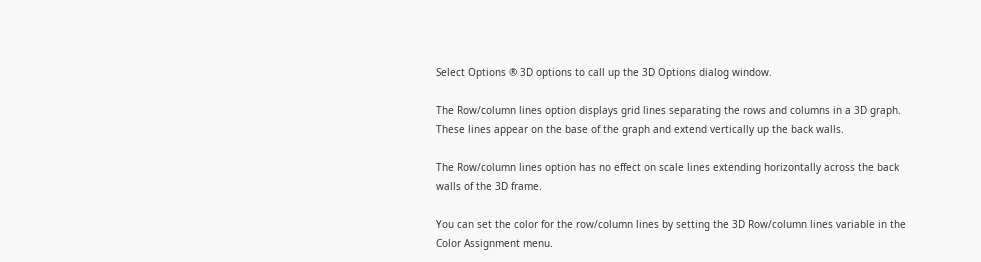Select Options ® 3D options to call up the 3D Options dialog window.

The Row/column lines option displays grid lines separating the rows and columns in a 3D graph. These lines appear on the base of the graph and extend vertically up the back walls.

The Row/column lines option has no effect on scale lines extending horizontally across the back walls of the 3D frame.

You can set the color for the row/column lines by setting the 3D Row/column lines variable in the Color Assignment menu.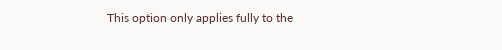This option only applies fully to the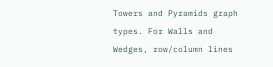Towers and Pyramids graph types. For Walls and Wedges, row/column lines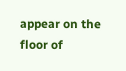appear on the floor of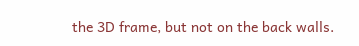the 3D frame, but not on the back walls.